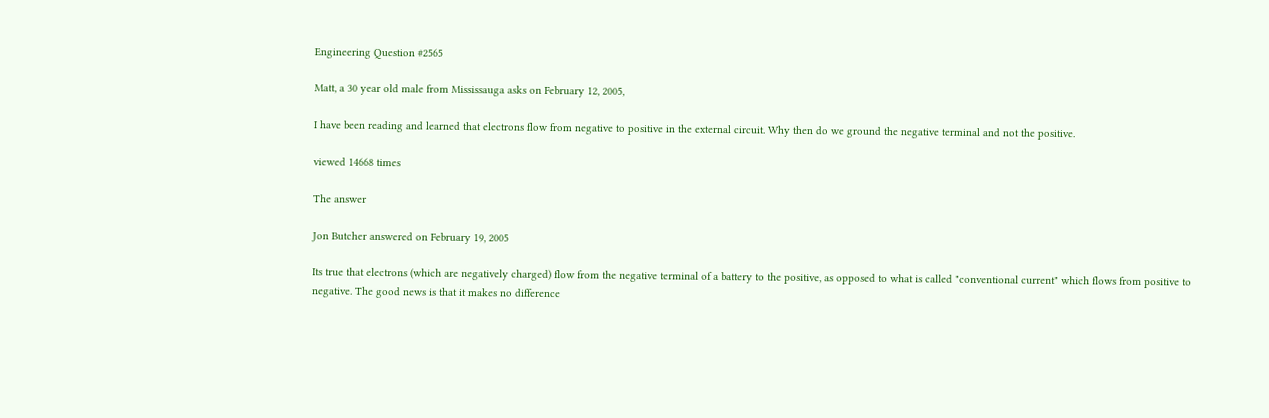Engineering Question #2565

Matt, a 30 year old male from Mississauga asks on February 12, 2005,

I have been reading and learned that electrons flow from negative to positive in the external circuit. Why then do we ground the negative terminal and not the positive.

viewed 14668 times

The answer

Jon Butcher answered on February 19, 2005

Its true that electrons (which are negatively charged) flow from the negative terminal of a battery to the positive, as opposed to what is called "conventional current" which flows from positive to negative. The good news is that it makes no difference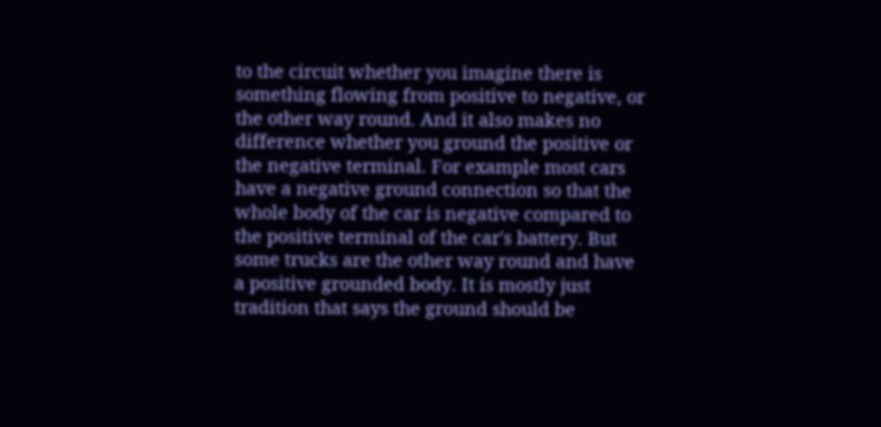to the circuit whether you imagine there is something flowing from positive to negative, or the other way round. And it also makes no difference whether you ground the positive or the negative terminal. For example most cars have a negative ground connection so that the whole body of the car is negative compared to the positive terminal of the car's battery. But some trucks are the other way round and have a positive grounded body. It is mostly just tradition that says the ground should be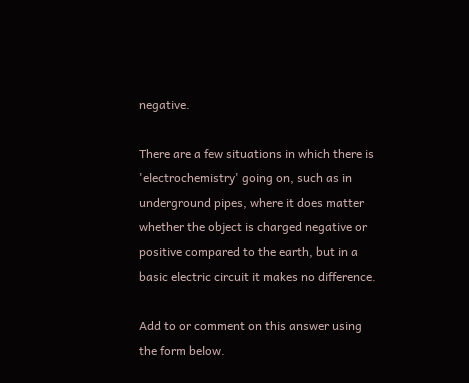negative.

There are a few situations in which there is 'electrochemistry' going on, such as in underground pipes, where it does matter whether the object is charged negative or positive compared to the earth, but in a basic electric circuit it makes no difference.

Add to or comment on this answer using the form below.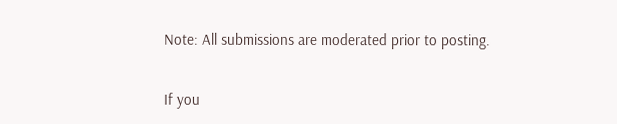Note: All submissions are moderated prior to posting.

If you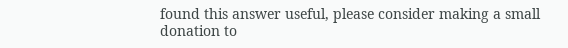found this answer useful, please consider making a small donation to